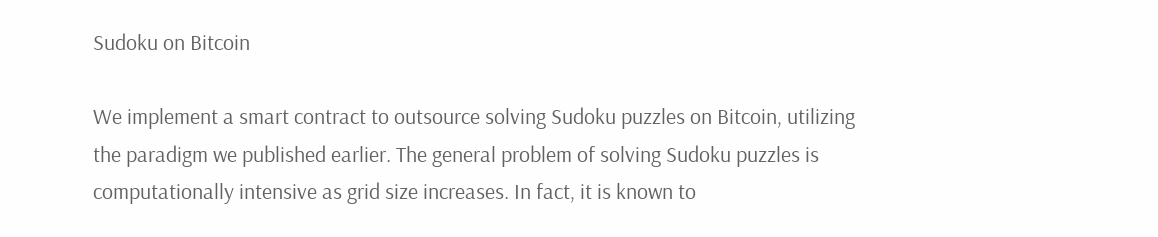Sudoku on Bitcoin

We implement a smart contract to outsource solving Sudoku puzzles on Bitcoin, utilizing the paradigm we published earlier. The general problem of solving Sudoku puzzles is computationally intensive as grid size increases. In fact, it is known to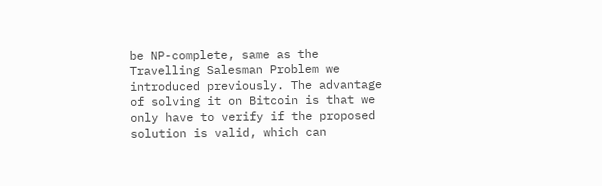be NP-complete, same as the Travelling Salesman Problem we introduced previously. The advantage of solving it on Bitcoin is that we only have to verify if the proposed solution is valid, which can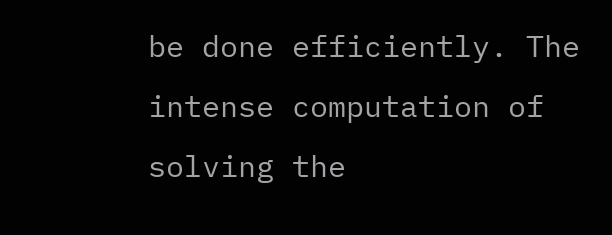be done efficiently. The intense computation of solving the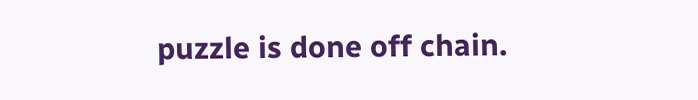puzzle is done off chain.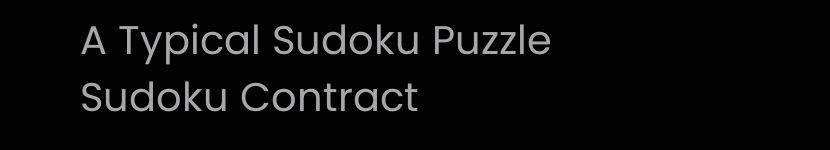A Typical Sudoku Puzzle
Sudoku Contract